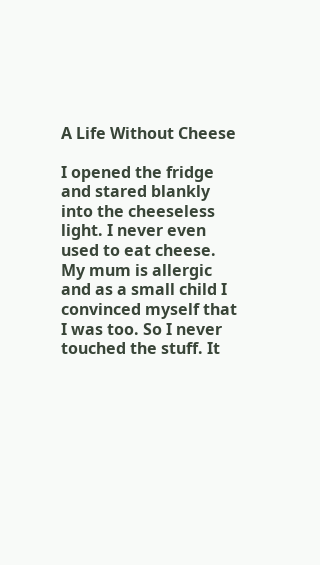A Life Without Cheese

I opened the fridge and stared blankly into the cheeseless light. I never even used to eat cheese. My mum is allergic and as a small child I convinced myself that I was too. So I never touched the stuff. It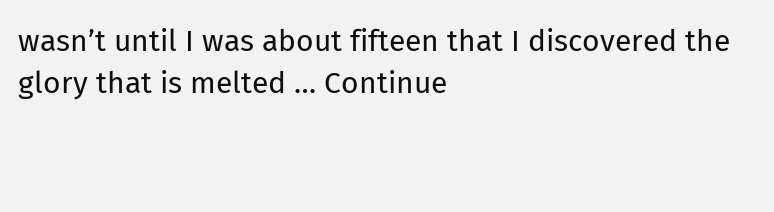wasn’t until I was about fifteen that I discovered the glory that is melted … Continue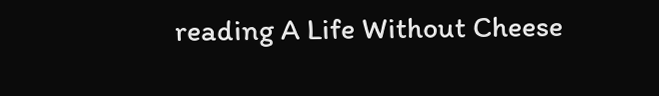reading A Life Without Cheese